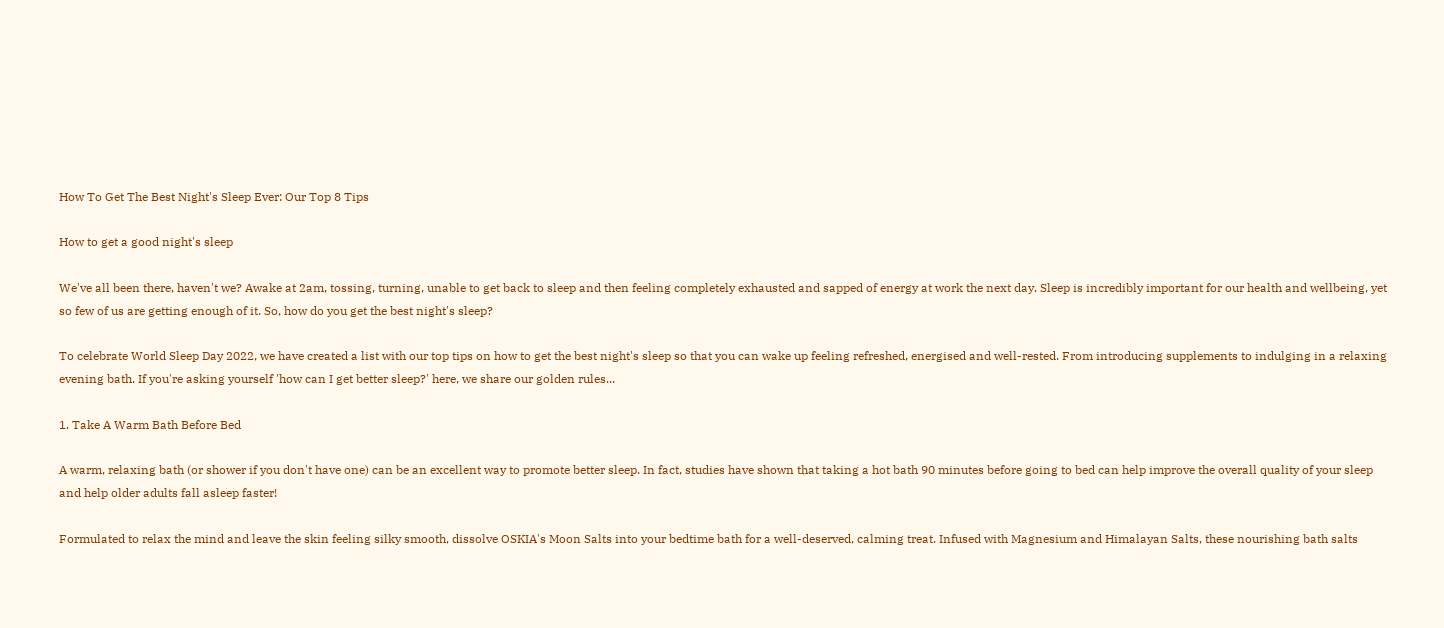How To Get The Best Night's Sleep Ever: Our Top 8 Tips

How to get a good night's sleep

We've all been there, haven't we? Awake at 2am, tossing, turning, unable to get back to sleep and then feeling completely exhausted and sapped of energy at work the next day. Sleep is incredibly important for our health and wellbeing, yet so few of us are getting enough of it. So, how do you get the best night's sleep?

To celebrate World Sleep Day 2022, we have created a list with our top tips on how to get the best night's sleep so that you can wake up feeling refreshed, energised and well-rested. From introducing supplements to indulging in a relaxing evening bath. If you're asking yourself 'how can I get better sleep?' here, we share our golden rules...

1. Take A Warm Bath Before Bed

A warm, relaxing bath (or shower if you don't have one) can be an excellent way to promote better sleep. In fact, studies have shown that taking a hot bath 90 minutes before going to bed can help improve the overall quality of your sleep and help older adults fall asleep faster!

Formulated to relax the mind and leave the skin feeling silky smooth, dissolve OSKIA's Moon Salts into your bedtime bath for a well-deserved, calming treat. Infused with Magnesium and Himalayan Salts, these nourishing bath salts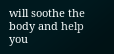will soothe the body and help you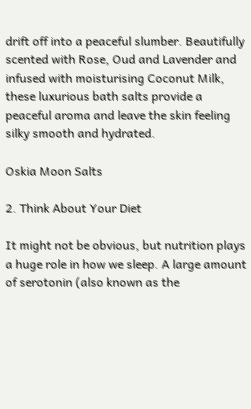drift off into a peaceful slumber. Beautifully scented with Rose, Oud and Lavender and infused with moisturising Coconut Milk, these luxurious bath salts provide a peaceful aroma and leave the skin feeling silky smooth and hydrated.

Oskia Moon Salts

2. Think About Your Diet

It might not be obvious, but nutrition plays a huge role in how we sleep. A large amount of serotonin (also known as the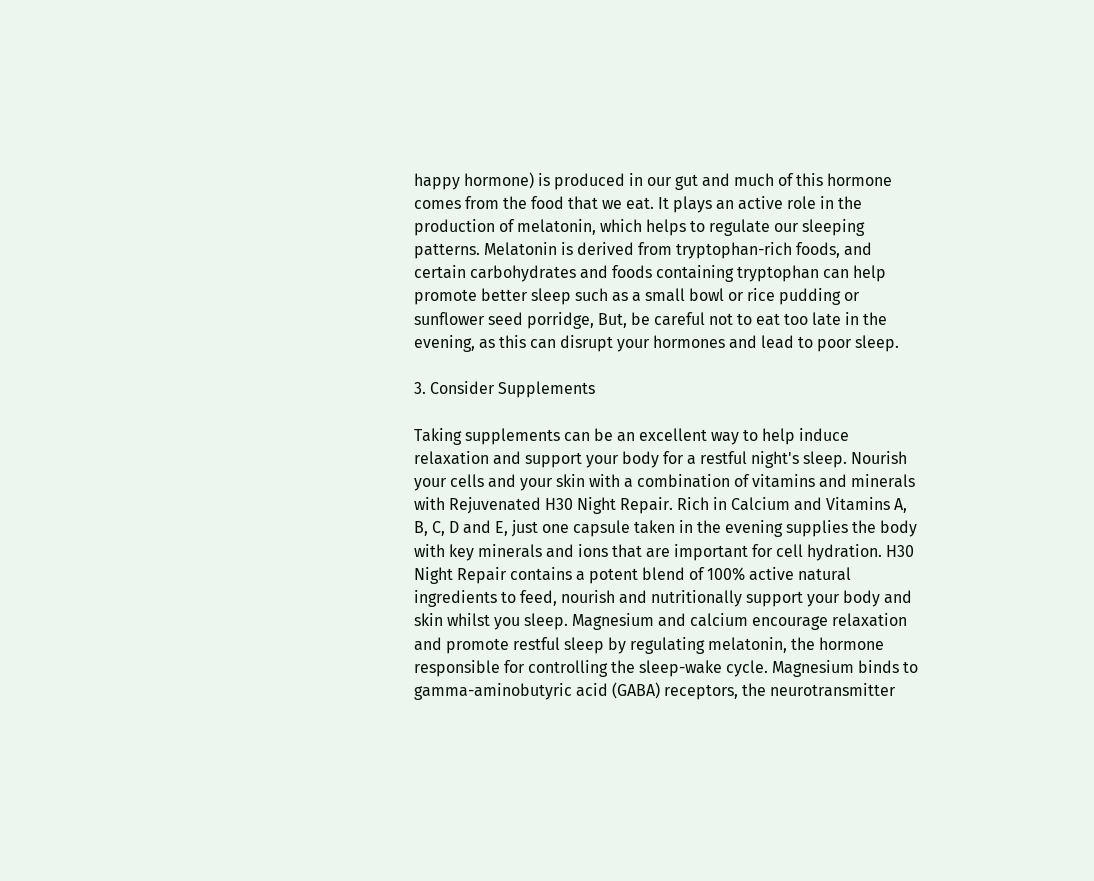happy hormone) is produced in our gut and much of this hormone comes from the food that we eat. It plays an active role in the production of melatonin, which helps to regulate our sleeping patterns. Melatonin is derived from tryptophan-rich foods, and certain carbohydrates and foods containing tryptophan can help promote better sleep such as a small bowl or rice pudding or sunflower seed porridge, But, be careful not to eat too late in the evening, as this can disrupt your hormones and lead to poor sleep.

3. Consider Supplements

Taking supplements can be an excellent way to help induce relaxation and support your body for a restful night's sleep. Nourish your cells and your skin with a combination of vitamins and minerals with Rejuvenated H30 Night Repair. Rich in Calcium and Vitamins A, B, C, D and E, just one capsule taken in the evening supplies the body with key minerals and ions that are important for cell hydration. H30 Night Repair contains a potent blend of 100% active natural ingredients to feed, nourish and nutritionally support your body and skin whilst you sleep. Magnesium and calcium encourage relaxation and promote restful sleep by regulating melatonin, the hormone responsible for controlling the sleep-wake cycle. Magnesium binds to gamma-aminobutyric acid (GABA) receptors, the neurotransmitter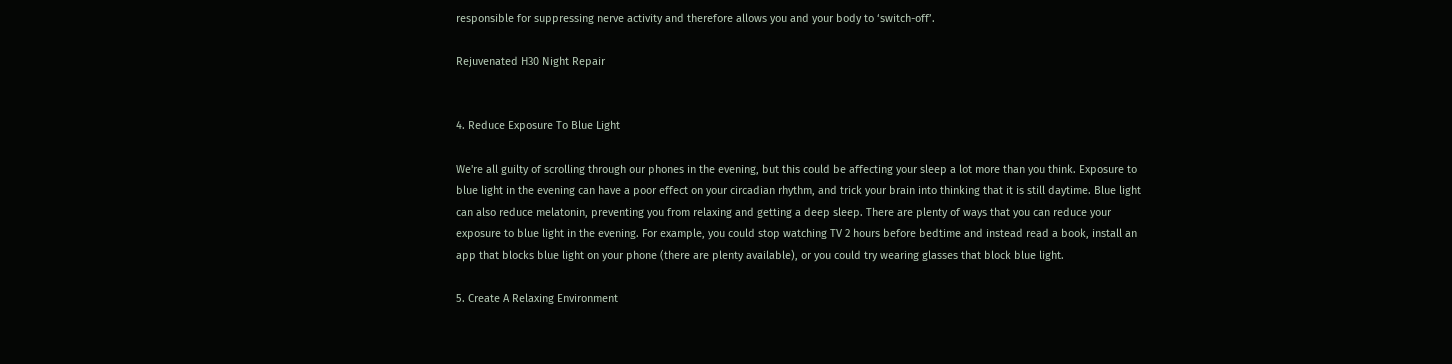responsible for suppressing nerve activity and therefore allows you and your body to ‘switch-off’.

Rejuvenated H30 Night Repair


4. Reduce Exposure To Blue Light

We're all guilty of scrolling through our phones in the evening, but this could be affecting your sleep a lot more than you think. Exposure to blue light in the evening can have a poor effect on your circadian rhythm, and trick your brain into thinking that it is still daytime. Blue light can also reduce melatonin, preventing you from relaxing and getting a deep sleep. There are plenty of ways that you can reduce your exposure to blue light in the evening. For example, you could stop watching TV 2 hours before bedtime and instead read a book, install an app that blocks blue light on your phone (there are plenty available), or you could try wearing glasses that block blue light.

5. Create A Relaxing Environment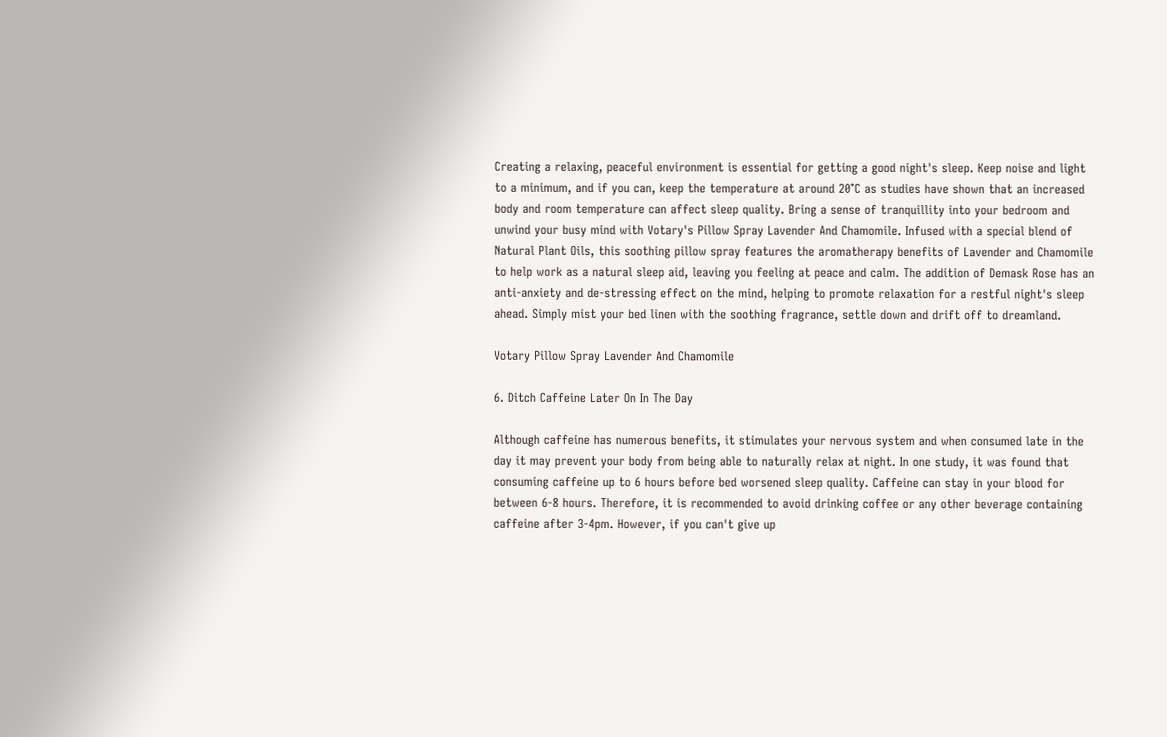Creating a relaxing, peaceful environment is essential for getting a good night's sleep. Keep noise and light to a minimum, and if you can, keep the temperature at around 20°C as studies have shown that an increased body and room temperature can affect sleep quality. Bring a sense of tranquillity into your bedroom and unwind your busy mind with Votary's Pillow Spray Lavender And Chamomile. Infused with a special blend of Natural Plant Oils, this soothing pillow spray features the aromatherapy benefits of Lavender and Chamomile to help work as a natural sleep aid, leaving you feeling at peace and calm. The addition of Demask Rose has an anti-anxiety and de-stressing effect on the mind, helping to promote relaxation for a restful night's sleep ahead. Simply mist your bed linen with the soothing fragrance, settle down and drift off to dreamland.

Votary Pillow Spray Lavender And Chamomile

6. Ditch Caffeine Later On In The Day

Although caffeine has numerous benefits, it stimulates your nervous system and when consumed late in the day it may prevent your body from being able to naturally relax at night. In one study, it was found that consuming caffeine up to 6 hours before bed worsened sleep quality. Caffeine can stay in your blood for between 6-8 hours. Therefore, it is recommended to avoid drinking coffee or any other beverage containing caffeine after 3-4pm. However, if you can't give up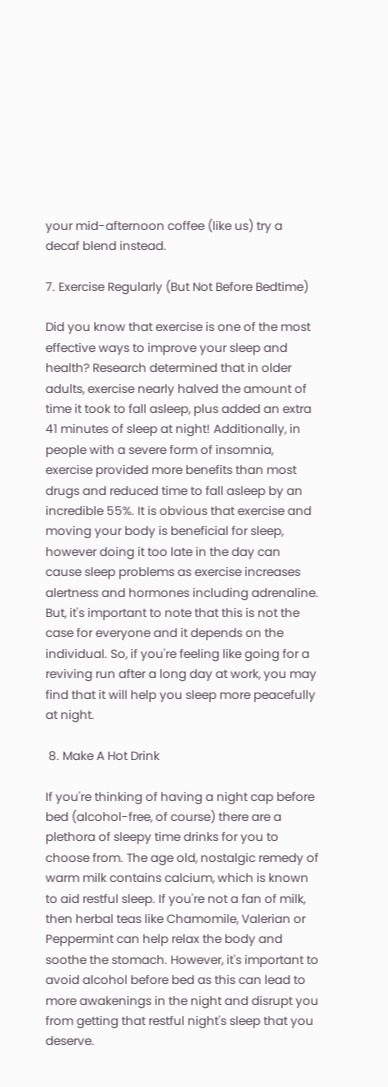your mid-afternoon coffee (like us) try a decaf blend instead.

7. Exercise Regularly (But Not Before Bedtime)

Did you know that exercise is one of the most effective ways to improve your sleep and health? Research determined that in older adults, exercise nearly halved the amount of time it took to fall asleep, plus added an extra 41 minutes of sleep at night! Additionally, in people with a severe form of insomnia, exercise provided more benefits than most drugs and reduced time to fall asleep by an incredible 55%. It is obvious that exercise and moving your body is beneficial for sleep, however doing it too late in the day can cause sleep problems as exercise increases alertness and hormones including adrenaline. But, it's important to note that this is not the case for everyone and it depends on the individual. So, if you're feeling like going for a reviving run after a long day at work, you may find that it will help you sleep more peacefully at night.

 8. Make A Hot Drink

If you're thinking of having a night cap before bed (alcohol-free, of course) there are a plethora of sleepy time drinks for you to choose from. The age old, nostalgic remedy of warm milk contains calcium, which is known to aid restful sleep. If you're not a fan of milk, then herbal teas like Chamomile, Valerian or Peppermint can help relax the body and soothe the stomach. However, it's important to avoid alcohol before bed as this can lead to more awakenings in the night and disrupt you from getting that restful night's sleep that you deserve.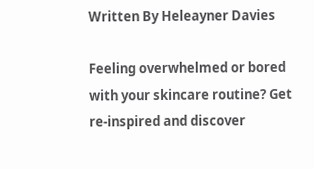Written By Heleayner Davies

Feeling overwhelmed or bored with your skincare routine? Get re-inspired and discover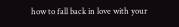how to fall back in love with your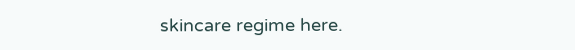skincare regime here.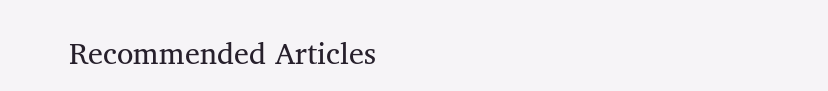Recommended Articles